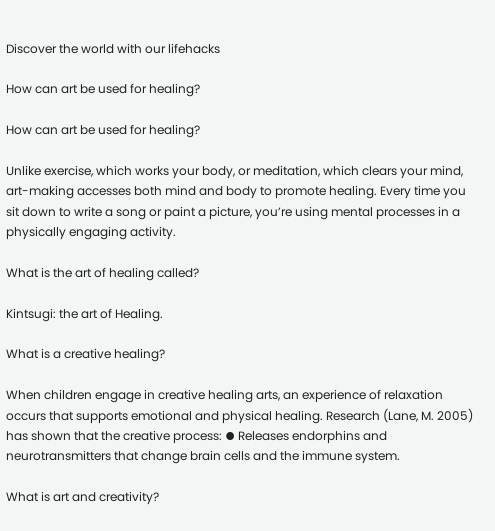Discover the world with our lifehacks

How can art be used for healing?

How can art be used for healing?

Unlike exercise, which works your body, or meditation, which clears your mind, art-making accesses both mind and body to promote healing. Every time you sit down to write a song or paint a picture, you’re using mental processes in a physically engaging activity.

What is the art of healing called?

Kintsugi: the art of Healing.

What is a creative healing?

When children engage in creative healing arts, an experience of relaxation occurs that supports emotional and physical healing. Research (Lane, M. 2005) has shown that the creative process: ⦁ Releases endorphins and neurotransmitters that change brain cells and the immune system.

What is art and creativity?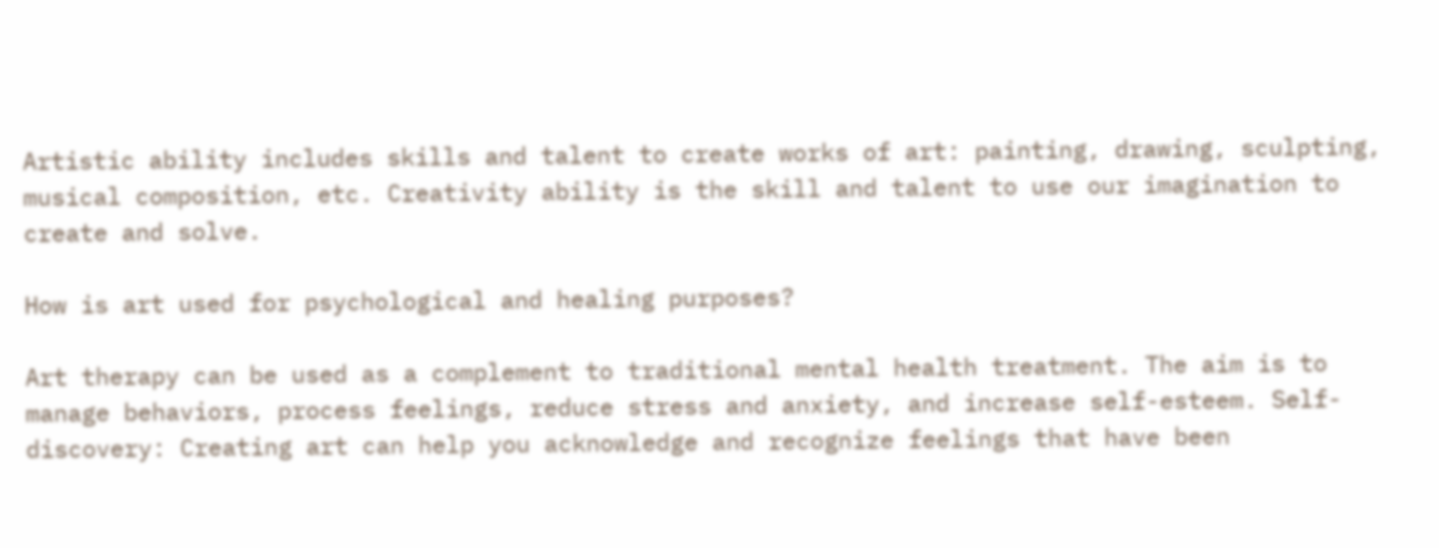Artistic ability includes skills and talent to create works of art: painting, drawing, sculpting, musical composition, etc. Creativity ability is the skill and talent to use our imagination to create and solve.

How is art used for psychological and healing purposes?

Art therapy can be used as a complement to traditional mental health treatment. The aim is to manage behaviors, process feelings, reduce stress and anxiety, and increase self-esteem. Self-discovery: Creating art can help you acknowledge and recognize feelings that have been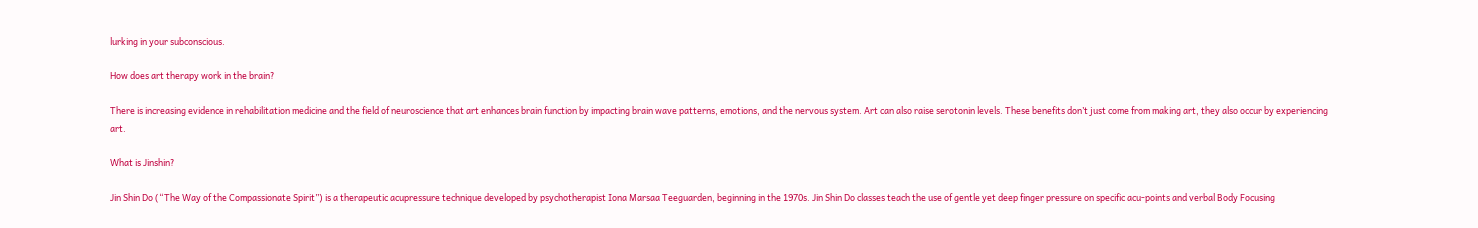lurking in your subconscious.

How does art therapy work in the brain?

There is increasing evidence in rehabilitation medicine and the field of neuroscience that art enhances brain function by impacting brain wave patterns, emotions, and the nervous system. Art can also raise serotonin levels. These benefits don’t just come from making art, they also occur by experiencing art.

What is Jinshin?

Jin Shin Do (“The Way of the Compassionate Spirit”) is a therapeutic acupressure technique developed by psychotherapist Iona Marsaa Teeguarden, beginning in the 1970s. Jin Shin Do classes teach the use of gentle yet deep finger pressure on specific acu-points and verbal Body Focusing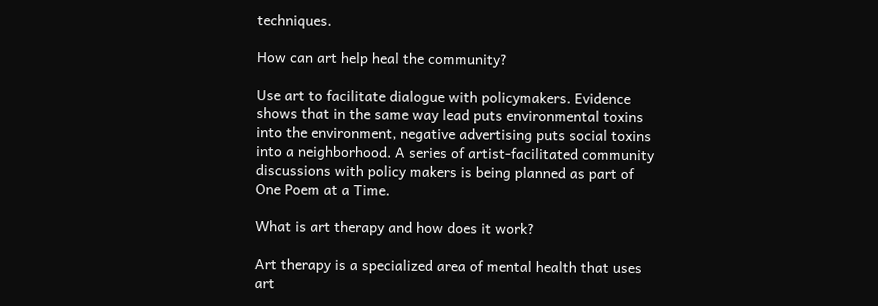techniques.

How can art help heal the community?

Use art to facilitate dialogue with policymakers. Evidence shows that in the same way lead puts environmental toxins into the environment, negative advertising puts social toxins into a neighborhood. A series of artist-facilitated community discussions with policy makers is being planned as part of One Poem at a Time.

What is art therapy and how does it work?

Art therapy is a specialized area of mental health that uses art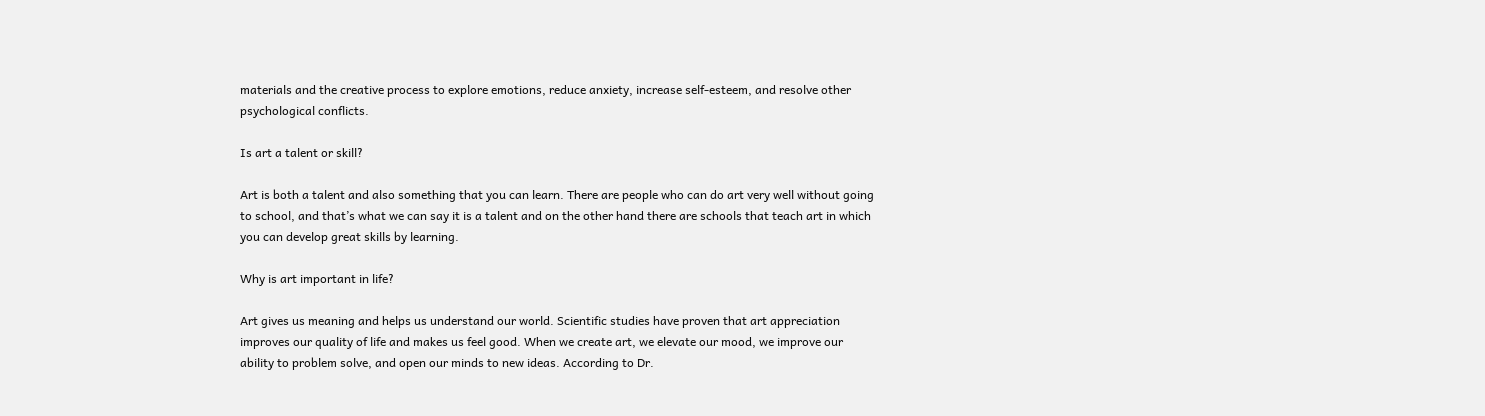materials and the creative process to explore emotions, reduce anxiety, increase self-esteem, and resolve other psychological conflicts.

Is art a talent or skill?

Art is both a talent and also something that you can learn. There are people who can do art very well without going to school, and that’s what we can say it is a talent and on the other hand there are schools that teach art in which you can develop great skills by learning.

Why is art important in life?

Art gives us meaning and helps us understand our world. Scientific studies have proven that art appreciation improves our quality of life and makes us feel good. When we create art, we elevate our mood, we improve our ability to problem solve, and open our minds to new ideas. According to Dr.